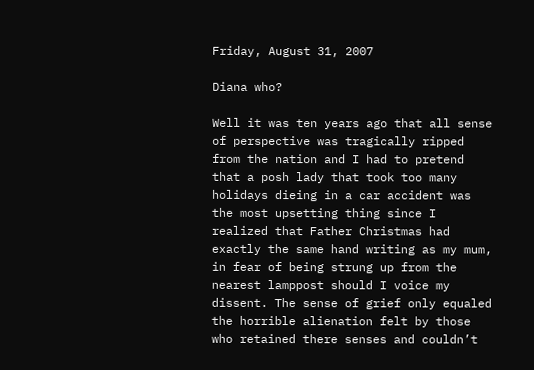Friday, August 31, 2007

Diana who?

Well it was ten years ago that all sense of perspective was tragically ripped from the nation and I had to pretend that a posh lady that took too many holidays dieing in a car accident was the most upsetting thing since I realized that Father Christmas had exactly the same hand writing as my mum, in fear of being strung up from the nearest lamppost should I voice my dissent. The sense of grief only equaled the horrible alienation felt by those who retained there senses and couldn’t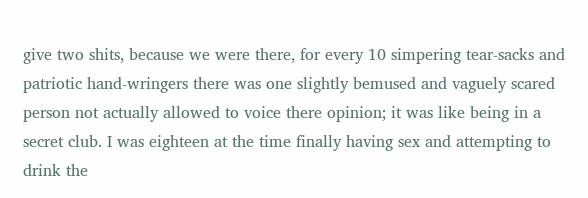give two shits, because we were there, for every 10 simpering tear-sacks and patriotic hand-wringers there was one slightly bemused and vaguely scared person not actually allowed to voice there opinion; it was like being in a secret club. I was eighteen at the time finally having sex and attempting to drink the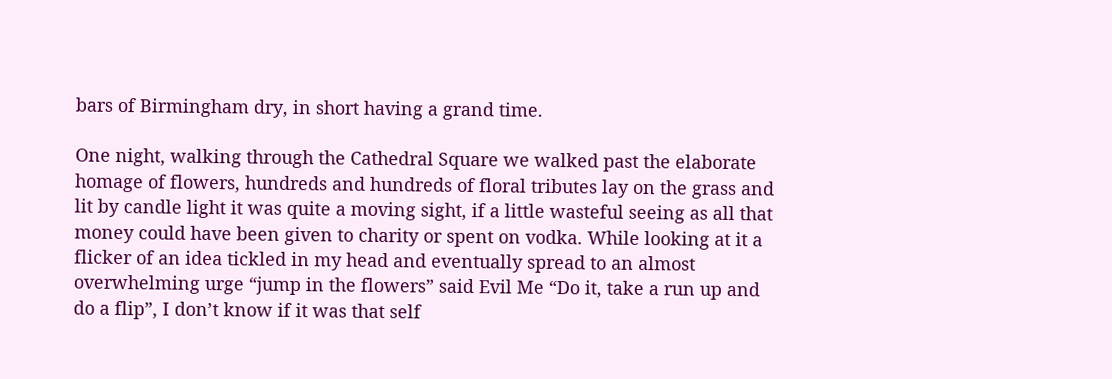bars of Birmingham dry, in short having a grand time.

One night, walking through the Cathedral Square we walked past the elaborate homage of flowers, hundreds and hundreds of floral tributes lay on the grass and lit by candle light it was quite a moving sight, if a little wasteful seeing as all that money could have been given to charity or spent on vodka. While looking at it a flicker of an idea tickled in my head and eventually spread to an almost overwhelming urge “jump in the flowers” said Evil Me “Do it, take a run up and do a flip”, I don’t know if it was that self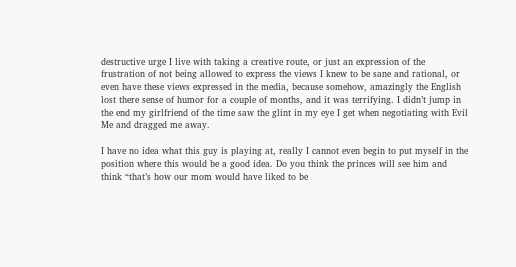destructive urge I live with taking a creative route, or just an expression of the frustration of not being allowed to express the views I knew to be sane and rational, or even have these views expressed in the media, because somehow, amazingly the English lost there sense of humor for a couple of months, and it was terrifying. I didn’t jump in the end my girlfriend of the time saw the glint in my eye I get when negotiating with Evil Me and dragged me away.

I have no idea what this guy is playing at, really I cannot even begin to put myself in the position where this would be a good idea. Do you think the princes will see him and think “that’s how our mom would have liked to be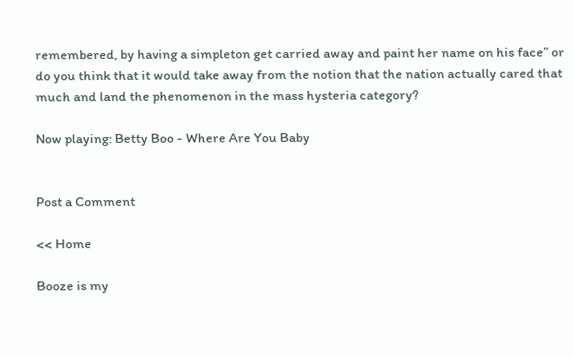remembered, by having a simpleton get carried away and paint her name on his face” or do you think that it would take away from the notion that the nation actually cared that much and land the phenomenon in the mass hysteria category?

Now playing: Betty Boo - Where Are You Baby


Post a Comment

<< Home

Booze is my